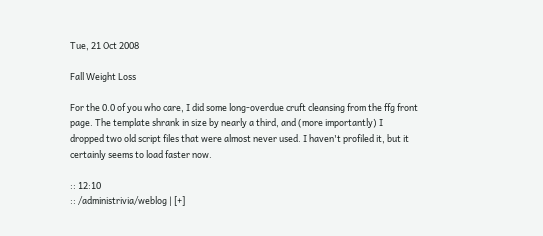Tue, 21 Oct 2008

Fall Weight Loss

For the 0.0 of you who care, I did some long-overdue cruft cleansing from the ffg front page. The template shrank in size by nearly a third, and (more importantly) I dropped two old script files that were almost never used. I haven't profiled it, but it certainly seems to load faster now.

:: 12:10
:: /administrivia/weblog | [+]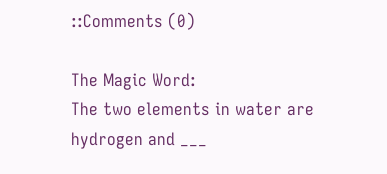::Comments (0)

The Magic Word:
The two elements in water are hydrogen and ___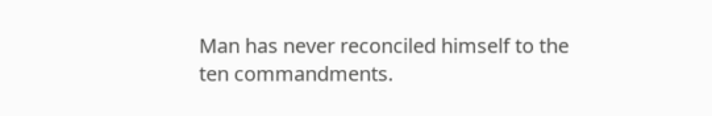Man has never reconciled himself to the ten commandments.